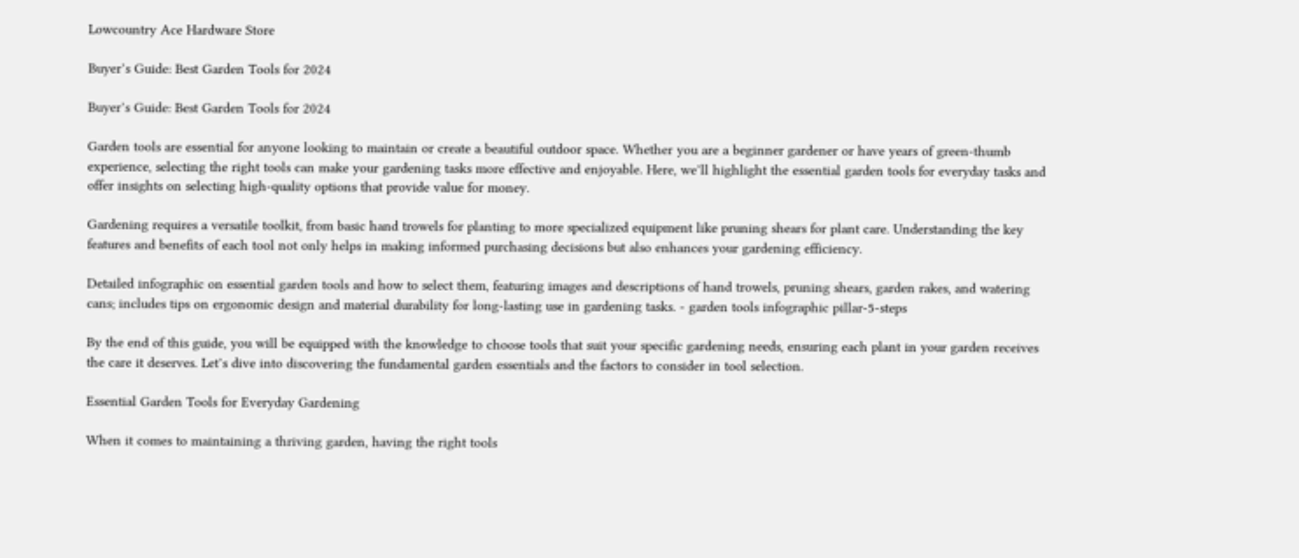Lowcountry Ace Hardware Store

Buyer’s Guide: Best Garden Tools for 2024

Buyer’s Guide: Best Garden Tools for 2024

Garden tools are essential for anyone looking to maintain or create a beautiful outdoor space. Whether you are a beginner gardener or have years of green-thumb experience, selecting the right tools can make your gardening tasks more effective and enjoyable. Here, we’ll highlight the essential garden tools for everyday tasks and offer insights on selecting high-quality options that provide value for money.

Gardening requires a versatile toolkit, from basic hand trowels for planting to more specialized equipment like pruning shears for plant care. Understanding the key features and benefits of each tool not only helps in making informed purchasing decisions but also enhances your gardening efficiency.

Detailed infographic on essential garden tools and how to select them, featuring images and descriptions of hand trowels, pruning shears, garden rakes, and watering cans; includes tips on ergonomic design and material durability for long-lasting use in gardening tasks. - garden tools infographic pillar-5-steps

By the end of this guide, you will be equipped with the knowledge to choose tools that suit your specific gardening needs, ensuring each plant in your garden receives the care it deserves. Let’s dive into discovering the fundamental garden essentials and the factors to consider in tool selection.

Essential Garden Tools for Everyday Gardening

When it comes to maintaining a thriving garden, having the right tools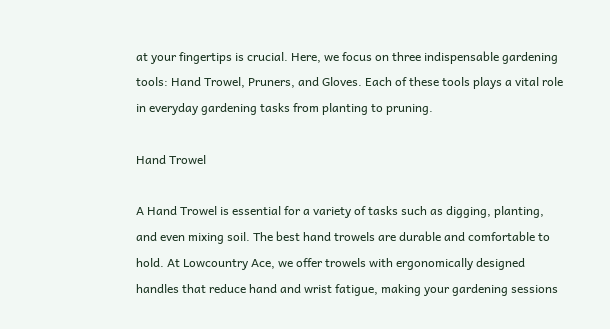at your fingertips is crucial. Here, we focus on three indispensable gardening tools: Hand Trowel, Pruners, and Gloves. Each of these tools plays a vital role in everyday gardening tasks from planting to pruning.

Hand Trowel

A Hand Trowel is essential for a variety of tasks such as digging, planting, and even mixing soil. The best hand trowels are durable and comfortable to hold. At Lowcountry Ace, we offer trowels with ergonomically designed handles that reduce hand and wrist fatigue, making your gardening sessions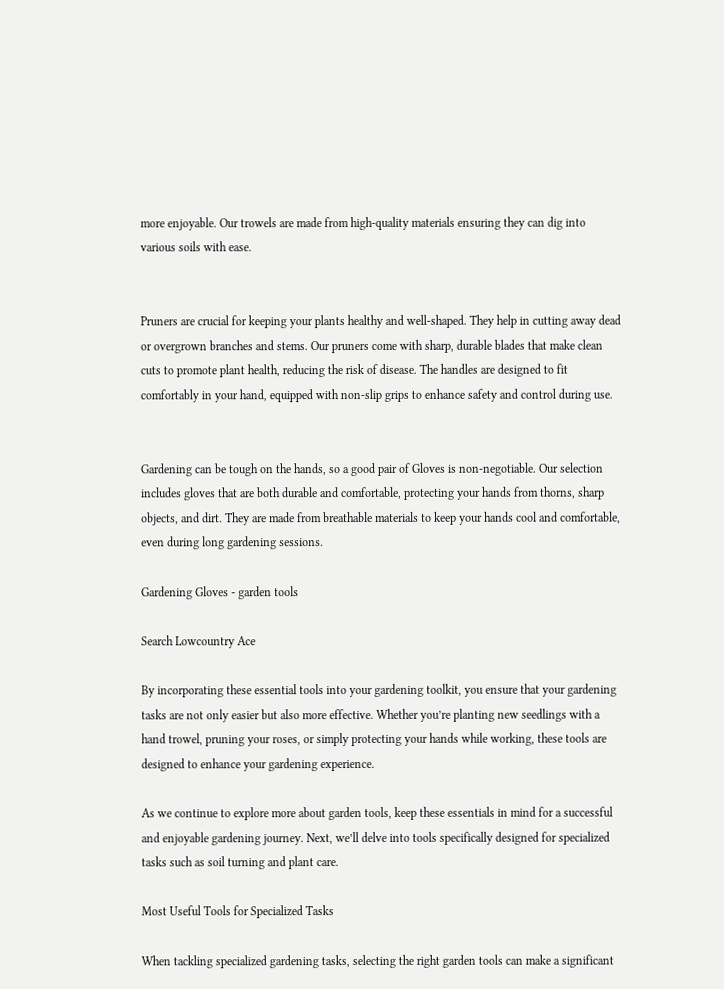more enjoyable. Our trowels are made from high-quality materials ensuring they can dig into various soils with ease.


Pruners are crucial for keeping your plants healthy and well-shaped. They help in cutting away dead or overgrown branches and stems. Our pruners come with sharp, durable blades that make clean cuts to promote plant health, reducing the risk of disease. The handles are designed to fit comfortably in your hand, equipped with non-slip grips to enhance safety and control during use.


Gardening can be tough on the hands, so a good pair of Gloves is non-negotiable. Our selection includes gloves that are both durable and comfortable, protecting your hands from thorns, sharp objects, and dirt. They are made from breathable materials to keep your hands cool and comfortable, even during long gardening sessions.

Gardening Gloves - garden tools

Search Lowcountry Ace

By incorporating these essential tools into your gardening toolkit, you ensure that your gardening tasks are not only easier but also more effective. Whether you’re planting new seedlings with a hand trowel, pruning your roses, or simply protecting your hands while working, these tools are designed to enhance your gardening experience.

As we continue to explore more about garden tools, keep these essentials in mind for a successful and enjoyable gardening journey. Next, we’ll delve into tools specifically designed for specialized tasks such as soil turning and plant care.

Most Useful Tools for Specialized Tasks

When tackling specialized gardening tasks, selecting the right garden tools can make a significant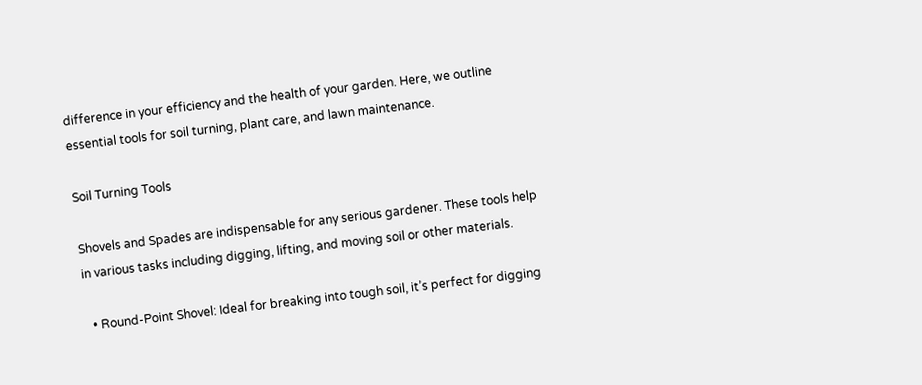difference in your efficiency and the health of your garden. Here, we outline essential tools for soil turning, plant care, and lawn maintenance.

Soil Turning Tools

Shovels and Spades are indispensable for any serious gardener. These tools help in various tasks including digging, lifting, and moving soil or other materials.

  • Round-Point Shovel: Ideal for breaking into tough soil, it’s perfect for digging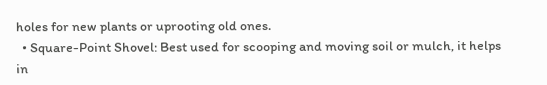holes for new plants or uprooting old ones.
  • Square-Point Shovel: Best used for scooping and moving soil or mulch, it helps in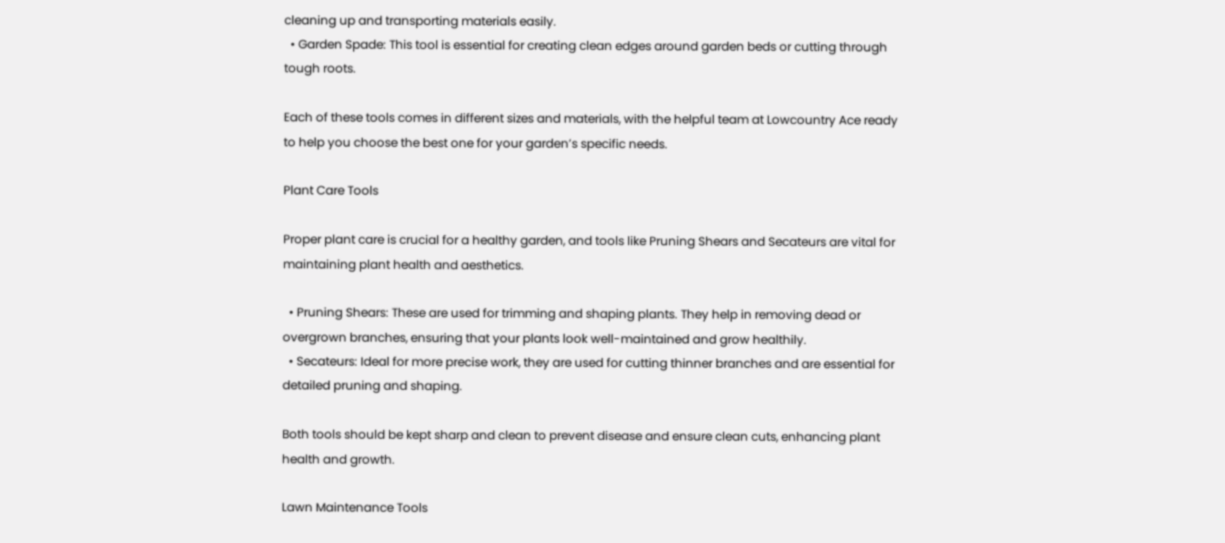cleaning up and transporting materials easily.
  • Garden Spade: This tool is essential for creating clean edges around garden beds or cutting through tough roots.

Each of these tools comes in different sizes and materials, with the helpful team at Lowcountry Ace ready to help you choose the best one for your garden’s specific needs.

Plant Care Tools

Proper plant care is crucial for a healthy garden, and tools like Pruning Shears and Secateurs are vital for maintaining plant health and aesthetics.

  • Pruning Shears: These are used for trimming and shaping plants. They help in removing dead or overgrown branches, ensuring that your plants look well-maintained and grow healthily.
  • Secateurs: Ideal for more precise work, they are used for cutting thinner branches and are essential for detailed pruning and shaping.

Both tools should be kept sharp and clean to prevent disease and ensure clean cuts, enhancing plant health and growth.

Lawn Maintenance Tools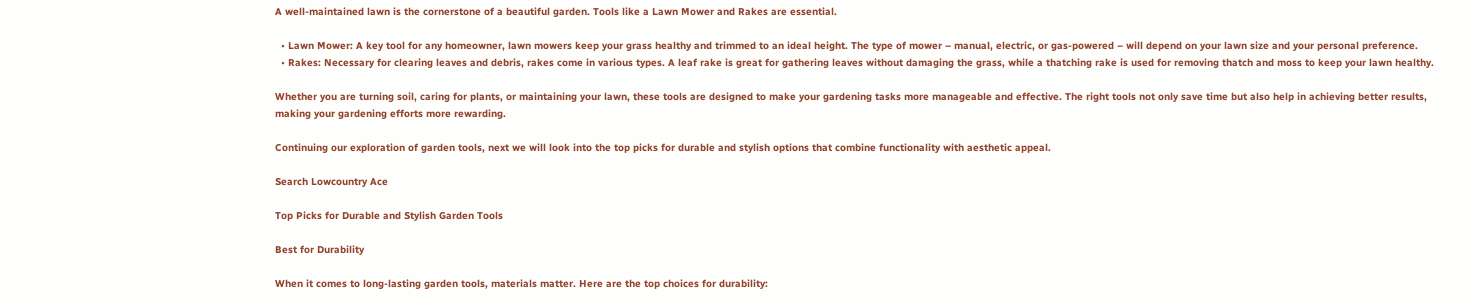A well-maintained lawn is the cornerstone of a beautiful garden. Tools like a Lawn Mower and Rakes are essential.

  • Lawn Mower: A key tool for any homeowner, lawn mowers keep your grass healthy and trimmed to an ideal height. The type of mower – manual, electric, or gas-powered – will depend on your lawn size and your personal preference.
  • Rakes: Necessary for clearing leaves and debris, rakes come in various types. A leaf rake is great for gathering leaves without damaging the grass, while a thatching rake is used for removing thatch and moss to keep your lawn healthy.

Whether you are turning soil, caring for plants, or maintaining your lawn, these tools are designed to make your gardening tasks more manageable and effective. The right tools not only save time but also help in achieving better results, making your gardening efforts more rewarding.

Continuing our exploration of garden tools, next we will look into the top picks for durable and stylish options that combine functionality with aesthetic appeal.

Search Lowcountry Ace

Top Picks for Durable and Stylish Garden Tools

Best for Durability

When it comes to long-lasting garden tools, materials matter. Here are the top choices for durability: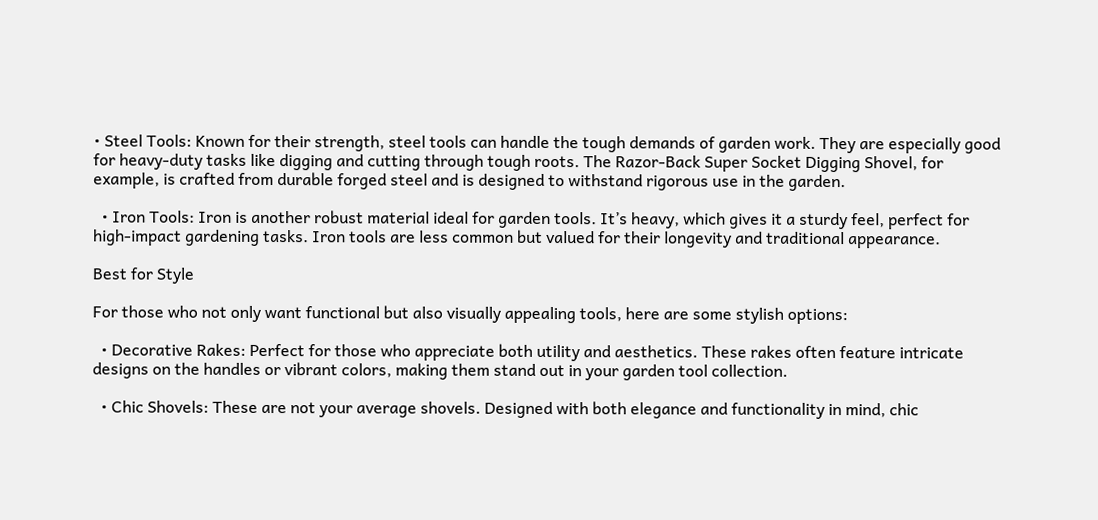• Steel Tools: Known for their strength, steel tools can handle the tough demands of garden work. They are especially good for heavy-duty tasks like digging and cutting through tough roots. The Razor-Back Super Socket Digging Shovel, for example, is crafted from durable forged steel and is designed to withstand rigorous use in the garden.

  • Iron Tools: Iron is another robust material ideal for garden tools. It’s heavy, which gives it a sturdy feel, perfect for high-impact gardening tasks. Iron tools are less common but valued for their longevity and traditional appearance.

Best for Style

For those who not only want functional but also visually appealing tools, here are some stylish options:

  • Decorative Rakes: Perfect for those who appreciate both utility and aesthetics. These rakes often feature intricate designs on the handles or vibrant colors, making them stand out in your garden tool collection.

  • Chic Shovels: These are not your average shovels. Designed with both elegance and functionality in mind, chic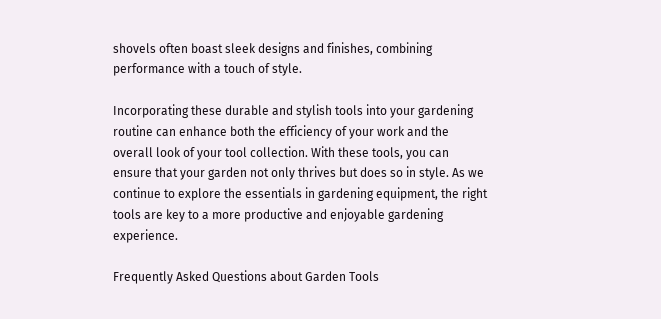shovels often boast sleek designs and finishes, combining performance with a touch of style.

Incorporating these durable and stylish tools into your gardening routine can enhance both the efficiency of your work and the overall look of your tool collection. With these tools, you can ensure that your garden not only thrives but does so in style. As we continue to explore the essentials in gardening equipment, the right tools are key to a more productive and enjoyable gardening experience.

Frequently Asked Questions about Garden Tools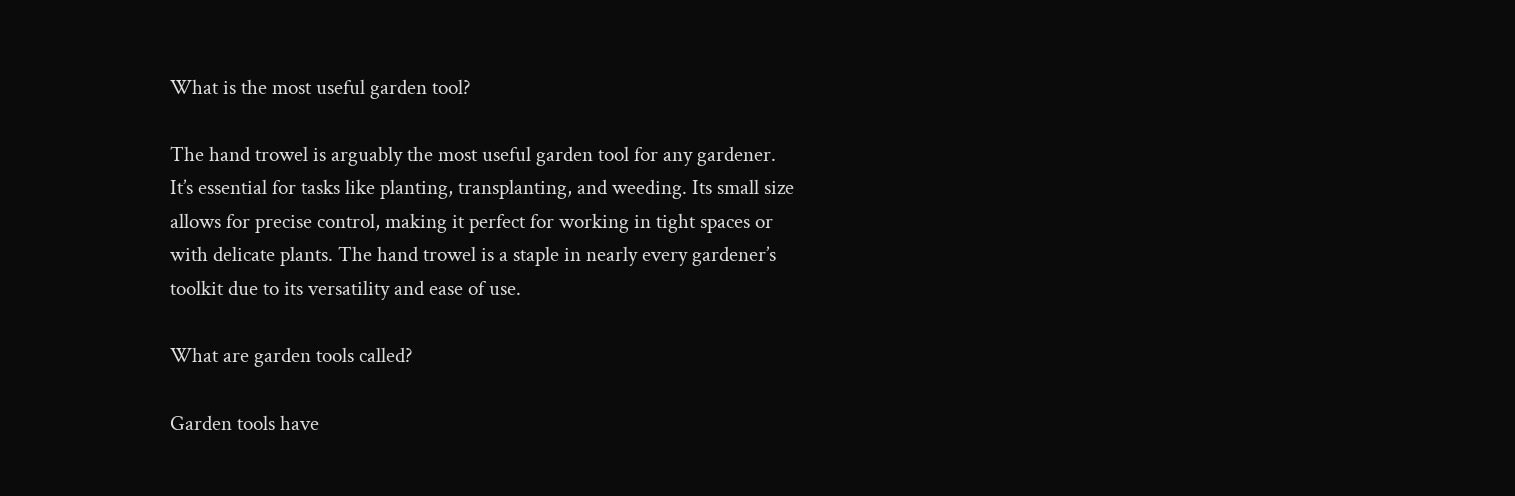What is the most useful garden tool?

The hand trowel is arguably the most useful garden tool for any gardener. It’s essential for tasks like planting, transplanting, and weeding. Its small size allows for precise control, making it perfect for working in tight spaces or with delicate plants. The hand trowel is a staple in nearly every gardener’s toolkit due to its versatility and ease of use.

What are garden tools called?

Garden tools have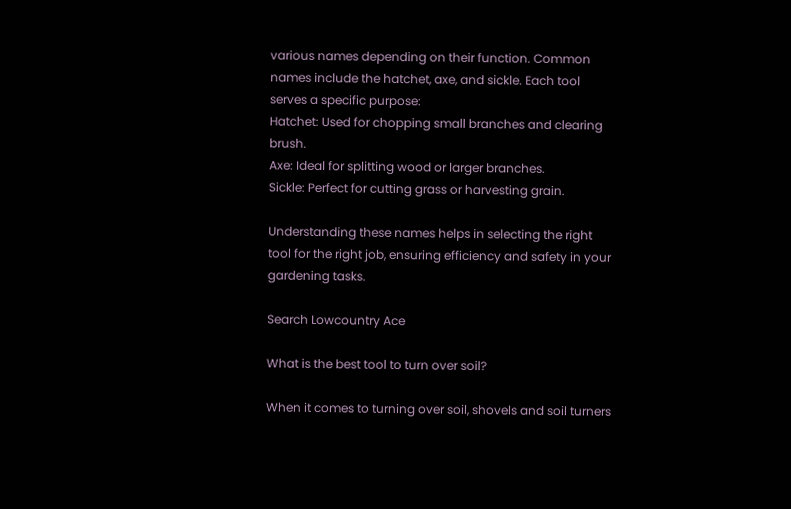various names depending on their function. Common names include the hatchet, axe, and sickle. Each tool serves a specific purpose:
Hatchet: Used for chopping small branches and clearing brush.
Axe: Ideal for splitting wood or larger branches.
Sickle: Perfect for cutting grass or harvesting grain.

Understanding these names helps in selecting the right tool for the right job, ensuring efficiency and safety in your gardening tasks.

Search Lowcountry Ace

What is the best tool to turn over soil?

When it comes to turning over soil, shovels and soil turners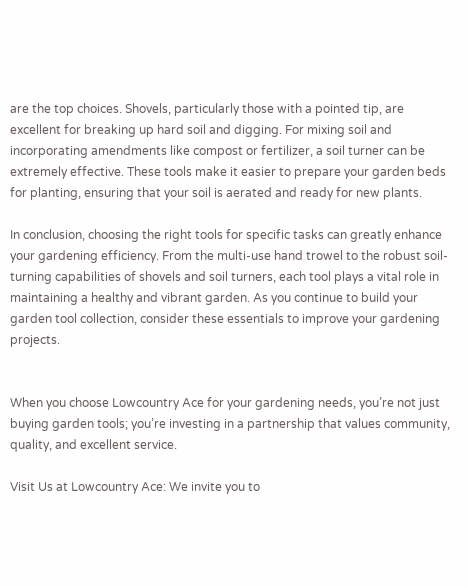are the top choices. Shovels, particularly those with a pointed tip, are excellent for breaking up hard soil and digging. For mixing soil and incorporating amendments like compost or fertilizer, a soil turner can be extremely effective. These tools make it easier to prepare your garden beds for planting, ensuring that your soil is aerated and ready for new plants.

In conclusion, choosing the right tools for specific tasks can greatly enhance your gardening efficiency. From the multi-use hand trowel to the robust soil-turning capabilities of shovels and soil turners, each tool plays a vital role in maintaining a healthy and vibrant garden. As you continue to build your garden tool collection, consider these essentials to improve your gardening projects.


When you choose Lowcountry Ace for your gardening needs, you’re not just buying garden tools; you’re investing in a partnership that values community, quality, and excellent service.

Visit Us at Lowcountry Ace: We invite you to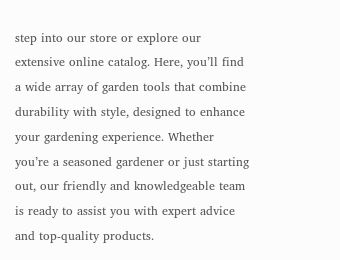step into our store or explore our extensive online catalog. Here, you’ll find a wide array of garden tools that combine durability with style, designed to enhance your gardening experience. Whether you’re a seasoned gardener or just starting out, our friendly and knowledgeable team is ready to assist you with expert advice and top-quality products.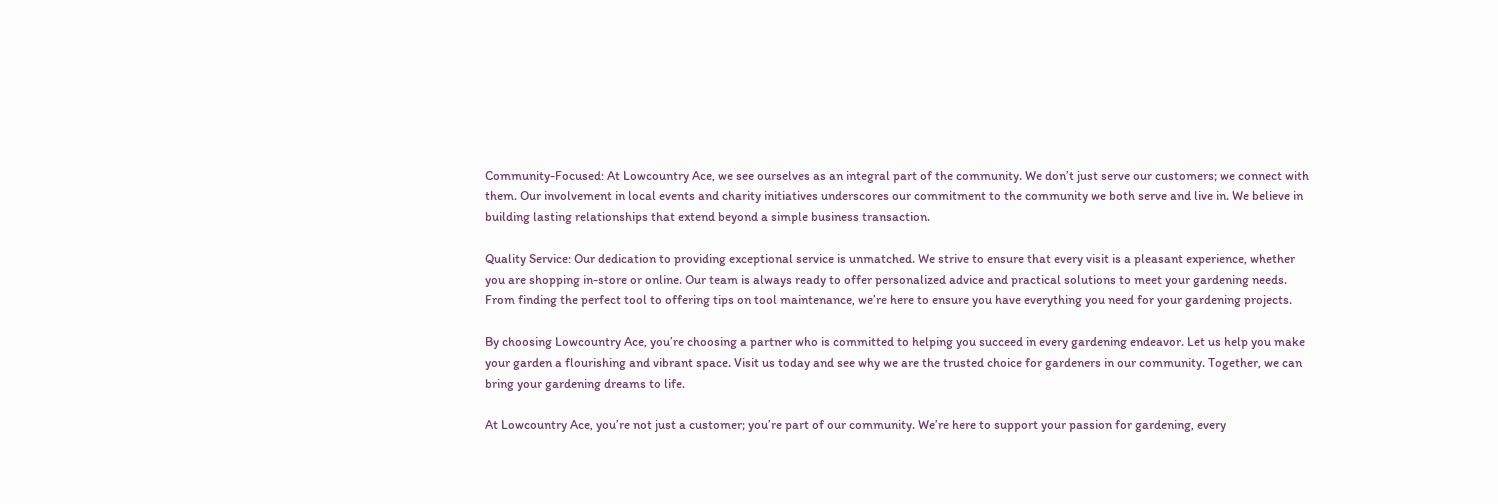Community-Focused: At Lowcountry Ace, we see ourselves as an integral part of the community. We don’t just serve our customers; we connect with them. Our involvement in local events and charity initiatives underscores our commitment to the community we both serve and live in. We believe in building lasting relationships that extend beyond a simple business transaction.

Quality Service: Our dedication to providing exceptional service is unmatched. We strive to ensure that every visit is a pleasant experience, whether you are shopping in-store or online. Our team is always ready to offer personalized advice and practical solutions to meet your gardening needs. From finding the perfect tool to offering tips on tool maintenance, we’re here to ensure you have everything you need for your gardening projects.

By choosing Lowcountry Ace, you’re choosing a partner who is committed to helping you succeed in every gardening endeavor. Let us help you make your garden a flourishing and vibrant space. Visit us today and see why we are the trusted choice for gardeners in our community. Together, we can bring your gardening dreams to life.

At Lowcountry Ace, you’re not just a customer; you’re part of our community. We’re here to support your passion for gardening, every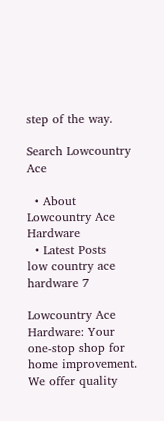step of the way.

Search Lowcountry Ace

  • About Lowcountry Ace Hardware
  • Latest Posts
low country ace hardware 7

Lowcountry Ace Hardware: Your one-stop shop for home improvement. We offer quality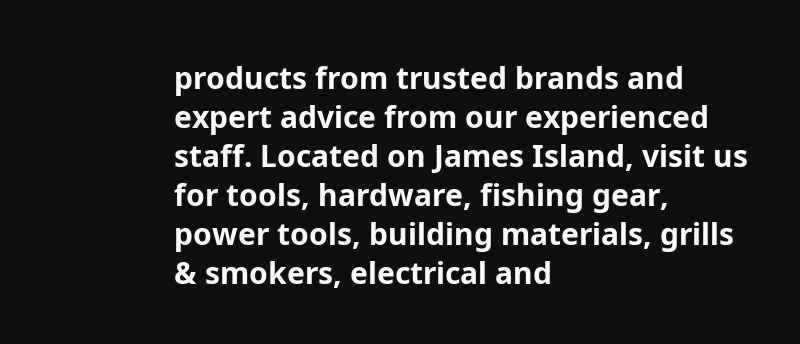products from trusted brands and expert advice from our experienced staff. Located on James Island, visit us for tools, hardware, fishing gear, power tools, building materials, grills & smokers, electrical and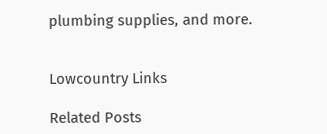plumbing supplies, and more.


Lowcountry Links

Related Posts